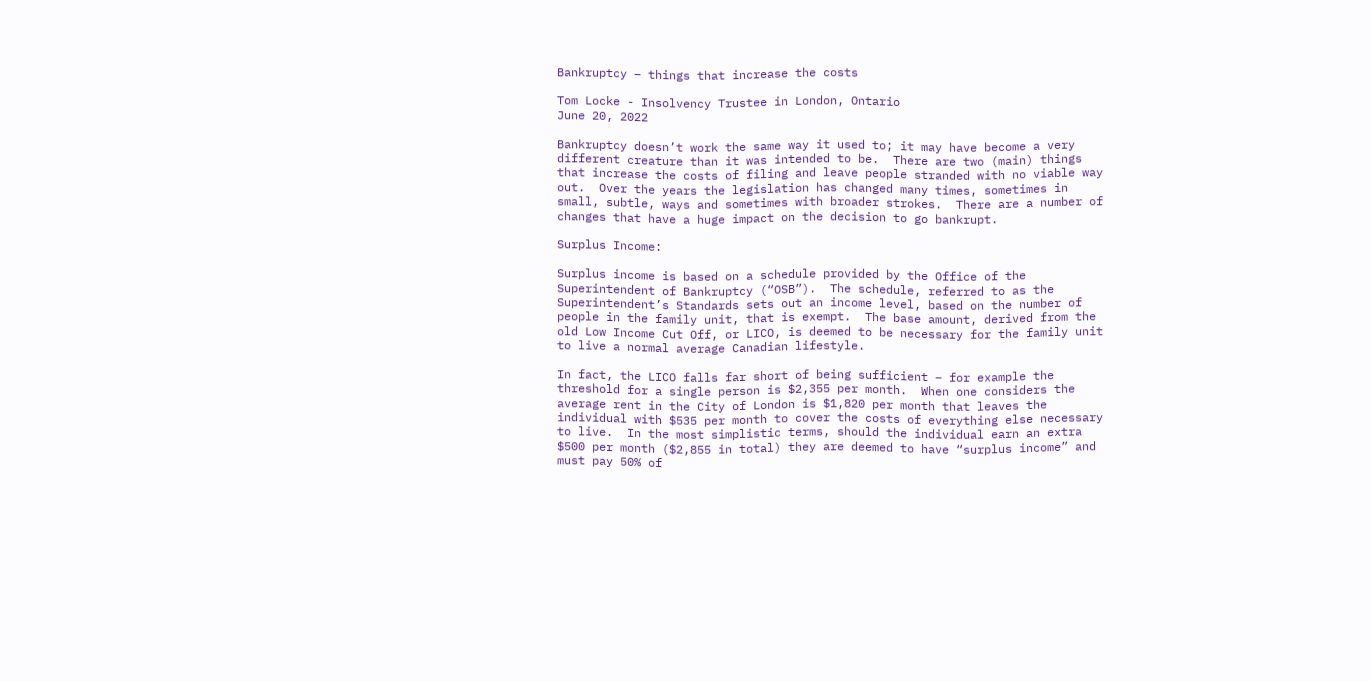Bankruptcy – things that increase the costs

Tom Locke - Insolvency Trustee in London, Ontario
June 20, 2022

Bankruptcy doesn’t work the same way it used to; it may have become a very different creature than it was intended to be.  There are two (main) things that increase the costs of filing and leave people stranded with no viable way out.  Over the years the legislation has changed many times, sometimes in small, subtle, ways and sometimes with broader strokes.  There are a number of changes that have a huge impact on the decision to go bankrupt.

Surplus Income:

Surplus income is based on a schedule provided by the Office of the Superintendent of Bankruptcy (“OSB”).  The schedule, referred to as the Superintendent’s Standards sets out an income level, based on the number of people in the family unit, that is exempt.  The base amount, derived from the old Low Income Cut Off, or LICO, is deemed to be necessary for the family unit to live a normal average Canadian lifestyle.

In fact, the LICO falls far short of being sufficient – for example the threshold for a single person is $2,355 per month.  When one considers the average rent in the City of London is $1,820 per month that leaves the individual with $535 per month to cover the costs of everything else necessary to live.  In the most simplistic terms, should the individual earn an extra $500 per month ($2,855 in total) they are deemed to have “surplus income” and must pay 50% of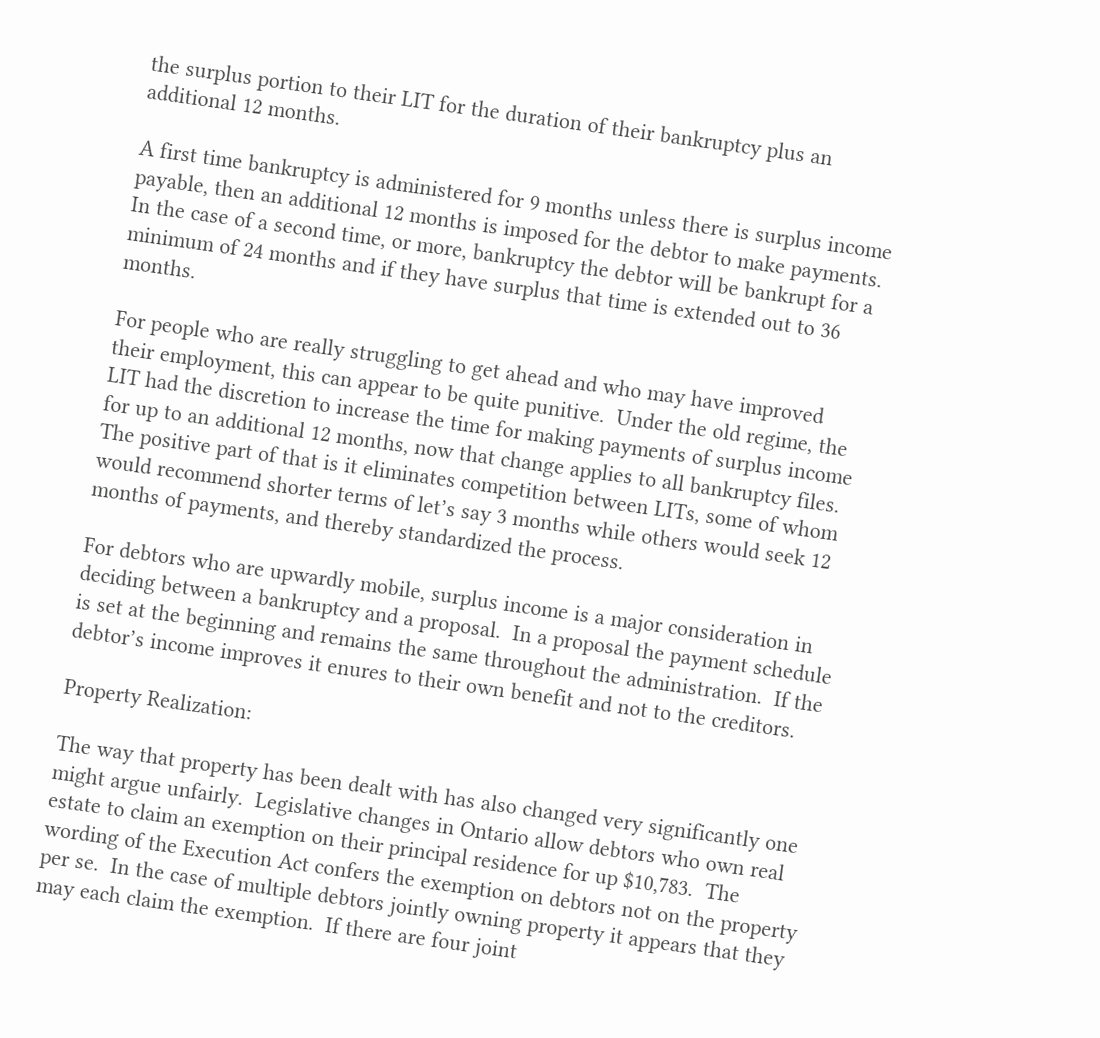the surplus portion to their LIT for the duration of their bankruptcy plus an additional 12 months.

A first time bankruptcy is administered for 9 months unless there is surplus income payable, then an additional 12 months is imposed for the debtor to make payments.  In the case of a second time, or more, bankruptcy the debtor will be bankrupt for a minimum of 24 months and if they have surplus that time is extended out to 36 months.

For people who are really struggling to get ahead and who may have improved their employment, this can appear to be quite punitive.  Under the old regime, the LIT had the discretion to increase the time for making payments of surplus income for up to an additional 12 months, now that change applies to all bankruptcy files.  The positive part of that is it eliminates competition between LITs, some of whom would recommend shorter terms of let’s say 3 months while others would seek 12 months of payments, and thereby standardized the process.

For debtors who are upwardly mobile, surplus income is a major consideration in deciding between a bankruptcy and a proposal.  In a proposal the payment schedule is set at the beginning and remains the same throughout the administration.  If the debtor’s income improves it enures to their own benefit and not to the creditors.

Property Realization:

The way that property has been dealt with has also changed very significantly one might argue unfairly.  Legislative changes in Ontario allow debtors who own real estate to claim an exemption on their principal residence for up $10,783.  The wording of the Execution Act confers the exemption on debtors not on the property per se.  In the case of multiple debtors jointly owning property it appears that they may each claim the exemption.  If there are four joint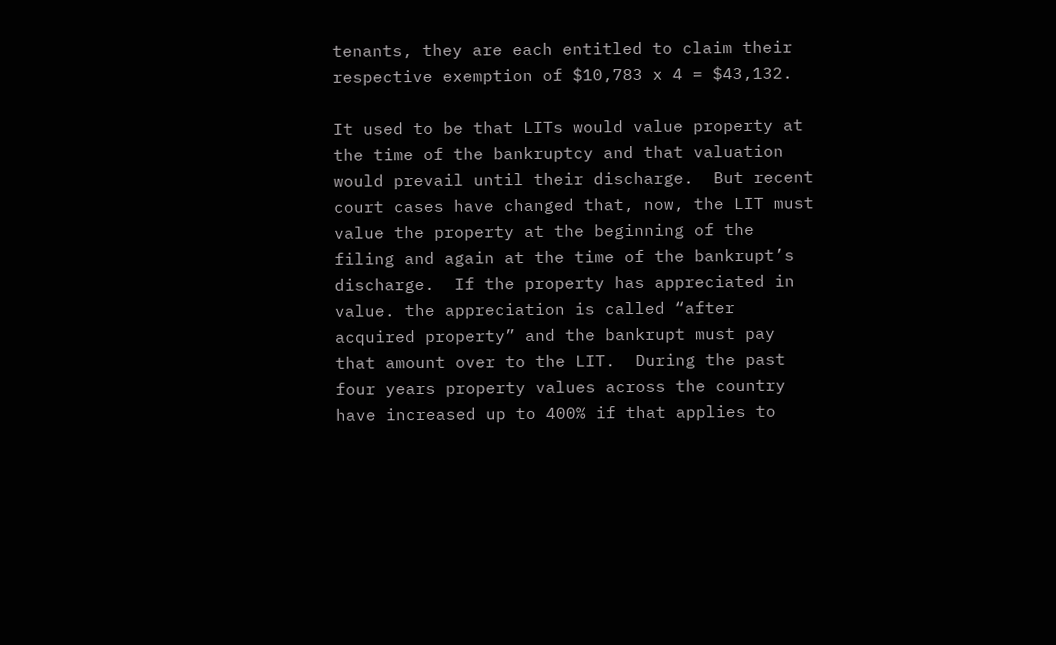tenants, they are each entitled to claim their respective exemption of $10,783 x 4 = $43,132.

It used to be that LITs would value property at the time of the bankruptcy and that valuation would prevail until their discharge.  But recent court cases have changed that, now, the LIT must value the property at the beginning of the filing and again at the time of the bankrupt’s discharge.  If the property has appreciated in value. the appreciation is called “after acquired property” and the bankrupt must pay that amount over to the LIT.  During the past four years property values across the country have increased up to 400% if that applies to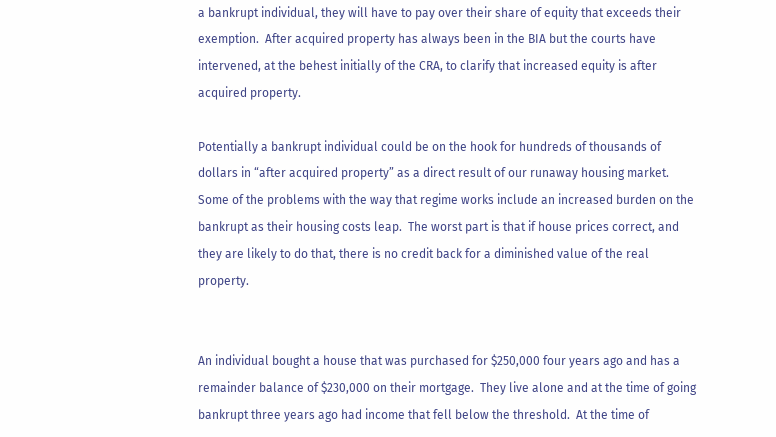a bankrupt individual, they will have to pay over their share of equity that exceeds their exemption.  After acquired property has always been in the BIA but the courts have intervened, at the behest initially of the CRA, to clarify that increased equity is after acquired property.

Potentially a bankrupt individual could be on the hook for hundreds of thousands of dollars in “after acquired property” as a direct result of our runaway housing market.  Some of the problems with the way that regime works include an increased burden on the bankrupt as their housing costs leap.  The worst part is that if house prices correct, and they are likely to do that, there is no credit back for a diminished value of the real property.


An individual bought a house that was purchased for $250,000 four years ago and has a remainder balance of $230,000 on their mortgage.  They live alone and at the time of going bankrupt three years ago had income that fell below the threshold.  At the time of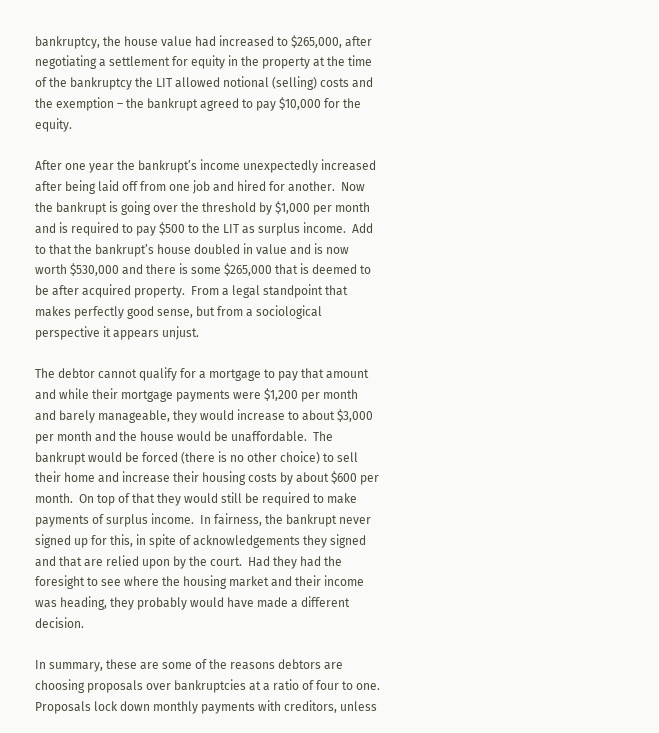bankruptcy, the house value had increased to $265,000, after negotiating a settlement for equity in the property at the time of the bankruptcy the LIT allowed notional (selling) costs and the exemption – the bankrupt agreed to pay $10,000 for the equity.

After one year the bankrupt’s income unexpectedly increased after being laid off from one job and hired for another.  Now the bankrupt is going over the threshold by $1,000 per month and is required to pay $500 to the LIT as surplus income.  Add to that the bankrupt’s house doubled in value and is now worth $530,000 and there is some $265,000 that is deemed to be after acquired property.  From a legal standpoint that makes perfectly good sense, but from a sociological perspective it appears unjust.

The debtor cannot qualify for a mortgage to pay that amount and while their mortgage payments were $1,200 per month and barely manageable, they would increase to about $3,000 per month and the house would be unaffordable.  The bankrupt would be forced (there is no other choice) to sell their home and increase their housing costs by about $600 per month.  On top of that they would still be required to make payments of surplus income.  In fairness, the bankrupt never signed up for this, in spite of acknowledgements they signed and that are relied upon by the court.  Had they had the foresight to see where the housing market and their income was heading, they probably would have made a different decision.

In summary, these are some of the reasons debtors are choosing proposals over bankruptcies at a ratio of four to one.  Proposals lock down monthly payments with creditors, unless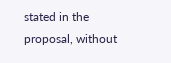stated in the proposal, without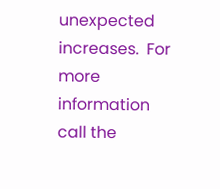unexpected increases.  For more information call the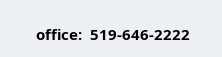office:  519-646-2222